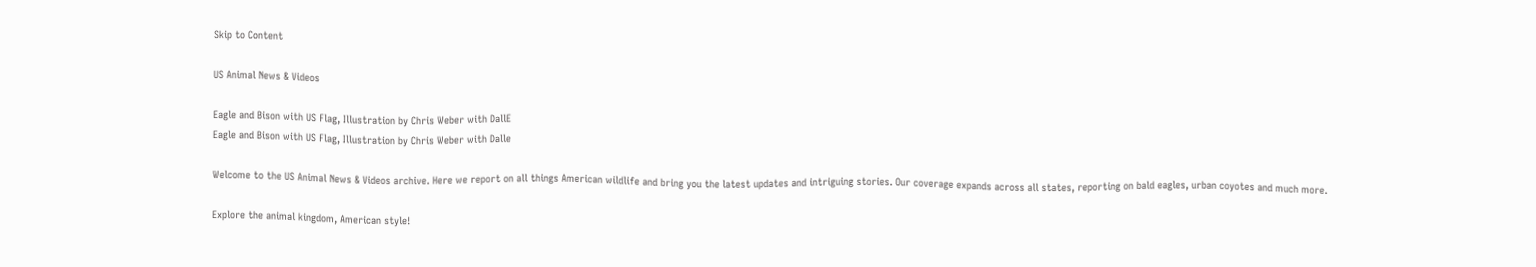Skip to Content

US Animal News & Videos

Eagle and Bison with US Flag, Illustration by Chris Weber with DallE
Eagle and Bison with US Flag, Illustration by Chris Weber with Dalle

Welcome to the US Animal News & Videos archive. Here we report on all things American wildlife and bring you the latest updates and intriguing stories. Our coverage expands across all states, reporting on bald eagles, urban coyotes and much more.

Explore the animal kingdom, American style!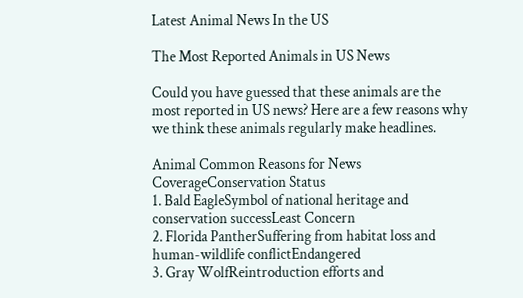Latest Animal News In the US

The Most Reported Animals in US News

Could you have guessed that these animals are the most reported in US news? Here are a few reasons why we think these animals regularly make headlines.

Animal Common Reasons for News CoverageConservation Status
1. Bald EagleSymbol of national heritage and conservation successLeast Concern
2. Florida PantherSuffering from habitat loss and human-wildlife conflictEndangered
3. Gray WolfReintroduction efforts and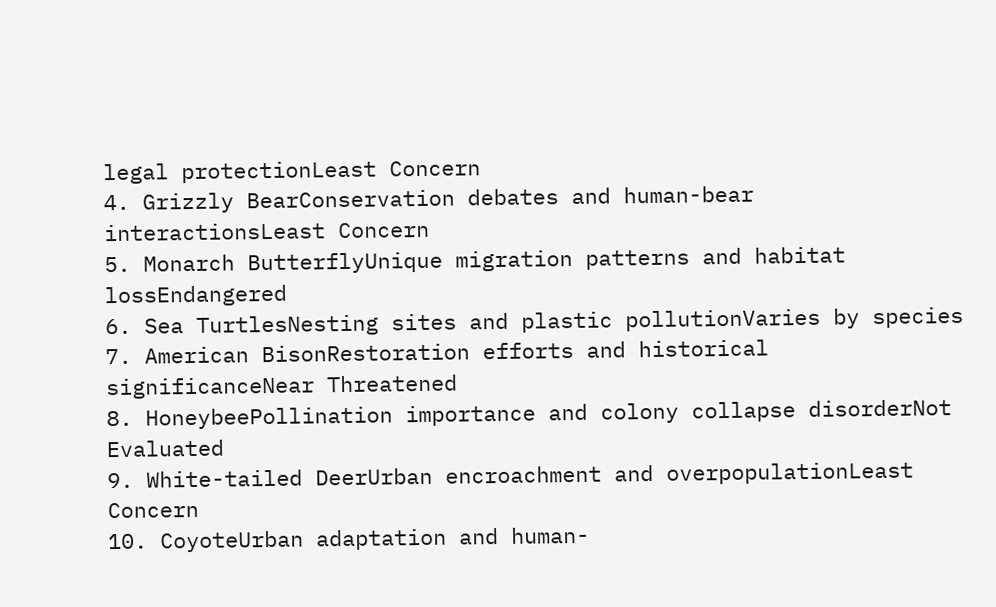legal protectionLeast Concern
4. Grizzly BearConservation debates and human-bear interactionsLeast Concern
5. Monarch ButterflyUnique migration patterns and habitat lossEndangered
6. Sea TurtlesNesting sites and plastic pollutionVaries by species
7. American BisonRestoration efforts and historical significanceNear Threatened
8. HoneybeePollination importance and colony collapse disorderNot Evaluated
9. White-tailed DeerUrban encroachment and overpopulationLeast Concern
10. CoyoteUrban adaptation and human-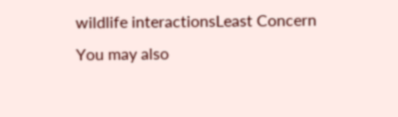wildlife interactionsLeast Concern
You may also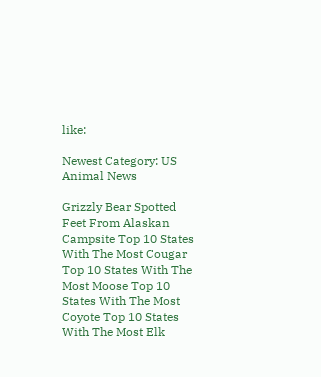like:

Newest Category: US Animal News

Grizzly Bear Spotted Feet From Alaskan Campsite Top 10 States With The Most Cougar Top 10 States With The Most Moose Top 10 States With The Most Coyote Top 10 States With The Most Elk